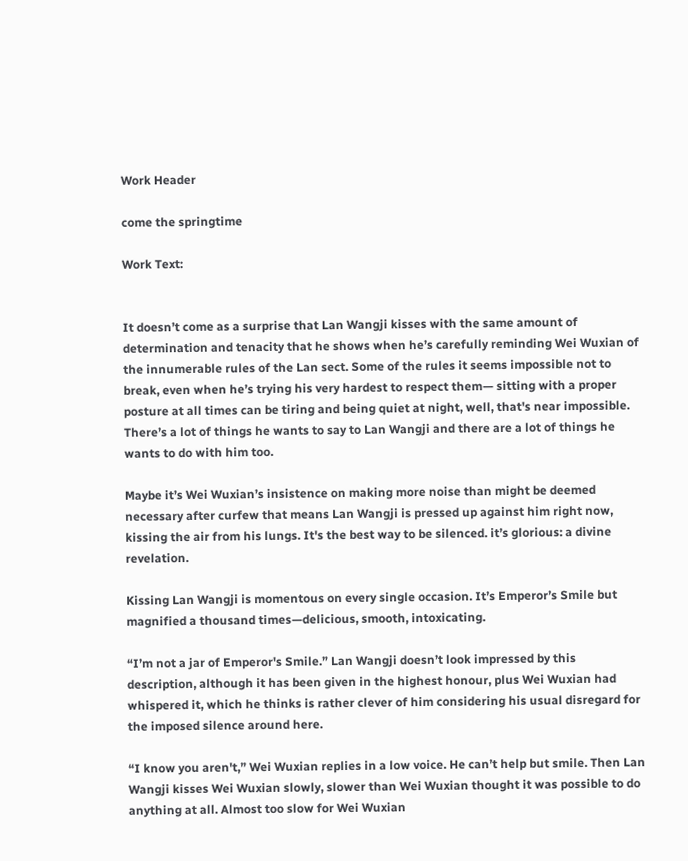Work Header

come the springtime

Work Text:


It doesn’t come as a surprise that Lan Wangji kisses with the same amount of determination and tenacity that he shows when he’s carefully reminding Wei Wuxian of the innumerable rules of the Lan sect. Some of the rules it seems impossible not to break, even when he’s trying his very hardest to respect them— sitting with a proper posture at all times can be tiring and being quiet at night, well, that's near impossible. There’s a lot of things he wants to say to Lan Wangji and there are a lot of things he wants to do with him too.

Maybe it’s Wei Wuxian’s insistence on making more noise than might be deemed necessary after curfew that means Lan Wangji is pressed up against him right now, kissing the air from his lungs. It's the best way to be silenced. it’s glorious: a divine revelation.

Kissing Lan Wangji is momentous on every single occasion. It’s Emperor’s Smile but magnified a thousand times—delicious, smooth, intoxicating.

“I’m not a jar of Emperor's Smile.” Lan Wangji doesn’t look impressed by this description, although it has been given in the highest honour, plus Wei Wuxian had whispered it, which he thinks is rather clever of him considering his usual disregard for the imposed silence around here.

“I know you aren't,” Wei Wuxian replies in a low voice. He can’t help but smile. Then Lan Wangji kisses Wei Wuxian slowly, slower than Wei Wuxian thought it was possible to do anything at all. Almost too slow for Wei Wuxian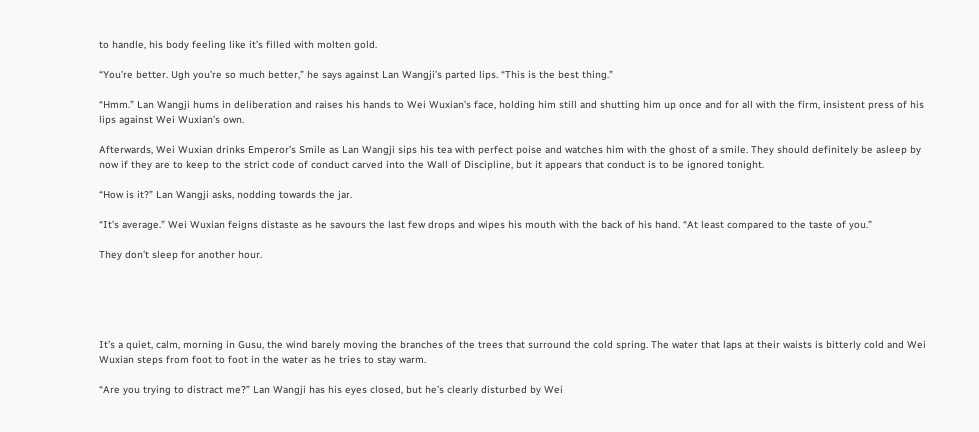to handle, his body feeling like it’s filled with molten gold.

“You’re better. Ugh you’re so much better,” he says against Lan Wangji’s parted lips. “This is the best thing.”

“Hmm.” Lan Wangji hums in deliberation and raises his hands to Wei Wuxian’s face, holding him still and shutting him up once and for all with the firm, insistent press of his lips against Wei Wuxian’s own.

Afterwards, Wei Wuxian drinks Emperor’s Smile as Lan Wangji sips his tea with perfect poise and watches him with the ghost of a smile. They should definitely be asleep by now if they are to keep to the strict code of conduct carved into the Wall of Discipline, but it appears that conduct is to be ignored tonight.

“How is it?” Lan Wangji asks, nodding towards the jar.

“It’s average.” Wei Wuxian feigns distaste as he savours the last few drops and wipes his mouth with the back of his hand. “At least compared to the taste of you.”

They don’t sleep for another hour.





It’s a quiet, calm, morning in Gusu, the wind barely moving the branches of the trees that surround the cold spring. The water that laps at their waists is bitterly cold and Wei Wuxian steps from foot to foot in the water as he tries to stay warm.

“Are you trying to distract me?” Lan Wangji has his eyes closed, but he’s clearly disturbed by Wei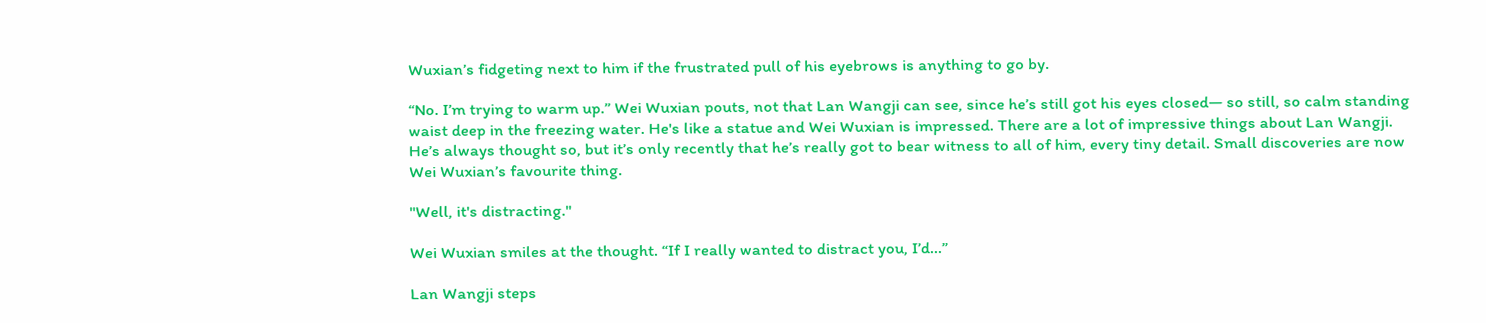Wuxian’s fidgeting next to him if the frustrated pull of his eyebrows is anything to go by.

“No. I’m trying to warm up.” Wei Wuxian pouts, not that Lan Wangji can see, since he’s still got his eyes closed— so still, so calm standing waist deep in the freezing water. He's like a statue and Wei Wuxian is impressed. There are a lot of impressive things about Lan Wangji. He’s always thought so, but it’s only recently that he’s really got to bear witness to all of him, every tiny detail. Small discoveries are now Wei Wuxian’s favourite thing.

"Well, it's distracting."

Wei Wuxian smiles at the thought. “If I really wanted to distract you, I’d...”

Lan Wangji steps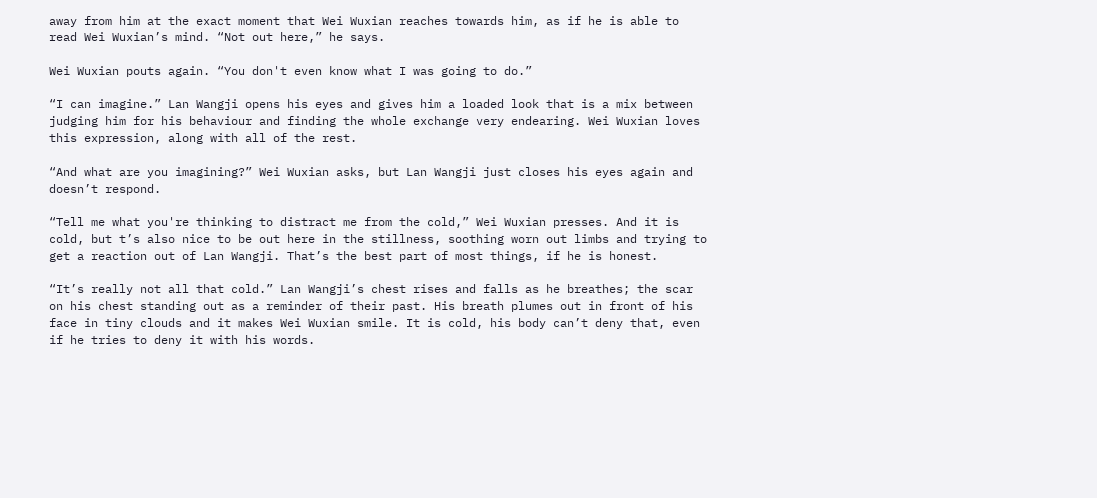away from him at the exact moment that Wei Wuxian reaches towards him, as if he is able to read Wei Wuxian’s mind. “Not out here,” he says.

Wei Wuxian pouts again. “You don't even know what I was going to do.”

“I can imagine.” Lan Wangji opens his eyes and gives him a loaded look that is a mix between judging him for his behaviour and finding the whole exchange very endearing. Wei Wuxian loves this expression, along with all of the rest.

“And what are you imagining?” Wei Wuxian asks, but Lan Wangji just closes his eyes again and doesn’t respond.

“Tell me what you're thinking to distract me from the cold,” Wei Wuxian presses. And it is cold, but t’s also nice to be out here in the stillness, soothing worn out limbs and trying to get a reaction out of Lan Wangji. That’s the best part of most things, if he is honest.

“It’s really not all that cold.” Lan Wangji’s chest rises and falls as he breathes; the scar on his chest standing out as a reminder of their past. His breath plumes out in front of his face in tiny clouds and it makes Wei Wuxian smile. It is cold, his body can’t deny that, even if he tries to deny it with his words.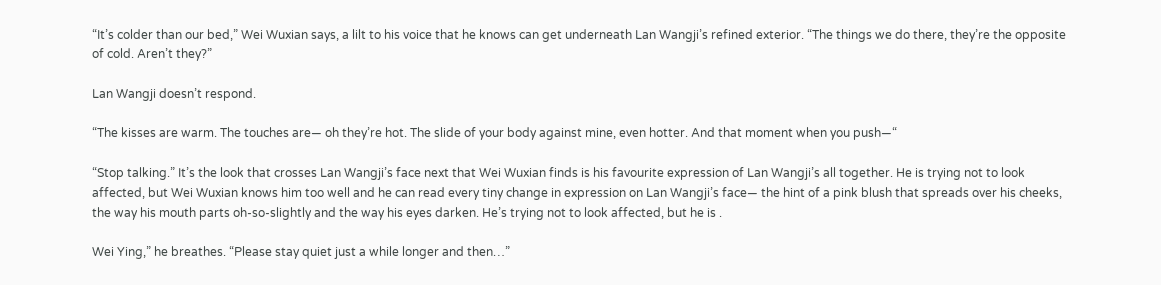“It’s colder than our bed,” Wei Wuxian says, a lilt to his voice that he knows can get underneath Lan Wangji’s refined exterior. “The things we do there, they’re the opposite of cold. Aren’t they?”

Lan Wangji doesn’t respond.

“The kisses are warm. The touches are— oh they’re hot. The slide of your body against mine, even hotter. And that moment when you push—“

“Stop talking.” It’s the look that crosses Lan Wangji’s face next that Wei Wuxian finds is his favourite expression of Lan Wangji’s all together. He is trying not to look affected, but Wei Wuxian knows him too well and he can read every tiny change in expression on Lan Wangji’s face— the hint of a pink blush that spreads over his cheeks, the way his mouth parts oh-so-slightly and the way his eyes darken. He’s trying not to look affected, but he is .

Wei Ying,” he breathes. “Please stay quiet just a while longer and then…”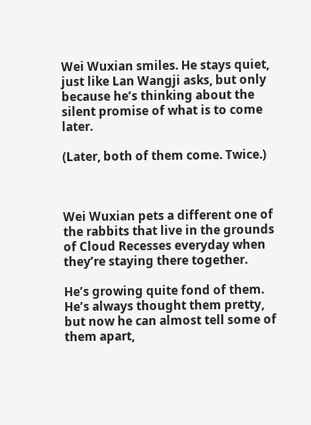Wei Wuxian smiles. He stays quiet, just like Lan Wangji asks, but only because he’s thinking about the silent promise of what is to come later.

(Later, both of them come. Twice.)



Wei Wuxian pets a different one of the rabbits that live in the grounds of Cloud Recesses everyday when they’re staying there together.

He’s growing quite fond of them. He’s always thought them pretty, but now he can almost tell some of them apart,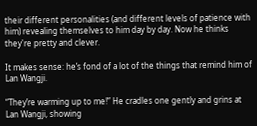their different personalities (and different levels of patience with him) revealing themselves to him day by day. Now he thinks they're pretty and clever.

It makes sense: he’s fond of a lot of the things that remind him of Lan Wangji.

“They’re warming up to me!” He cradles one gently and grins at Lan Wangji, showing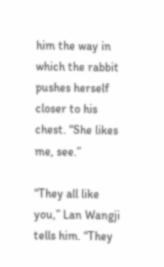him the way in which the rabbit pushes herself closer to his chest. “She likes me, see.”

“They all like you,” Lan Wangji tells him. “They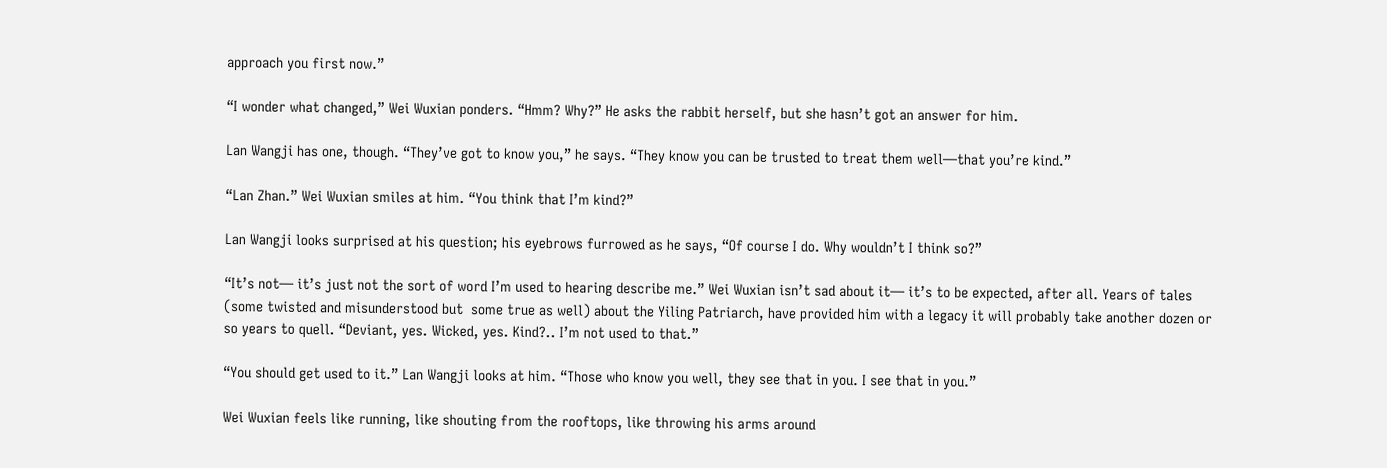approach you first now.”

“I wonder what changed,” Wei Wuxian ponders. “Hmm? Why?” He asks the rabbit herself, but she hasn’t got an answer for him.

Lan Wangji has one, though. “They’ve got to know you,” he says. “They know you can be trusted to treat them well—that you’re kind.”

“Lan Zhan.” Wei Wuxian smiles at him. “You think that I’m kind?”

Lan Wangji looks surprised at his question; his eyebrows furrowed as he says, “Of course I do. Why wouldn’t I think so?”

“It’s not— it’s just not the sort of word I’m used to hearing describe me.” Wei Wuxian isn’t sad about it— it’s to be expected, after all. Years of tales (some twisted and misunderstood but  some true as well) about the Yiling Patriarch, have provided him with a legacy it will probably take another dozen or so years to quell. “Deviant, yes. Wicked, yes. Kind?.. I’m not used to that.”

“You should get used to it.” Lan Wangji looks at him. “Those who know you well, they see that in you. I see that in you.”

Wei Wuxian feels like running, like shouting from the rooftops, like throwing his arms around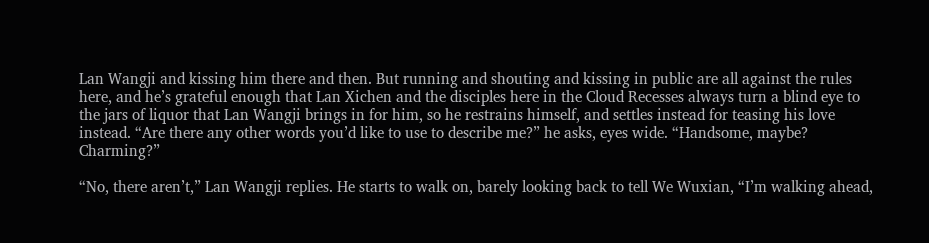Lan Wangji and kissing him there and then. But running and shouting and kissing in public are all against the rules here, and he’s grateful enough that Lan Xichen and the disciples here in the Cloud Recesses always turn a blind eye to the jars of liquor that Lan Wangji brings in for him, so he restrains himself, and settles instead for teasing his love instead. “Are there any other words you’d like to use to describe me?” he asks, eyes wide. “Handsome, maybe? Charming?”

“No, there aren’t,” Lan Wangji replies. He starts to walk on, barely looking back to tell We Wuxian, “I’m walking ahead,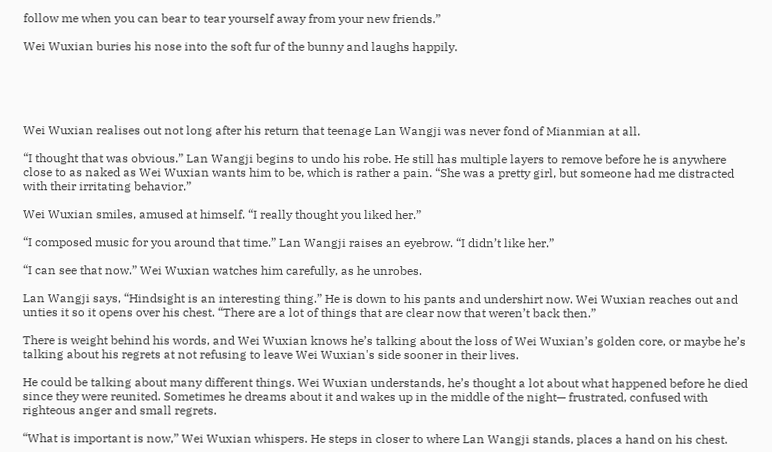follow me when you can bear to tear yourself away from your new friends.”

Wei Wuxian buries his nose into the soft fur of the bunny and laughs happily.





Wei Wuxian realises out not long after his return that teenage Lan Wangji was never fond of Mianmian at all.

“I thought that was obvious.” Lan Wangji begins to undo his robe. He still has multiple layers to remove before he is anywhere close to as naked as Wei Wuxian wants him to be, which is rather a pain. “She was a pretty girl, but someone had me distracted with their irritating behavior.”

Wei Wuxian smiles, amused at himself. “I really thought you liked her.”

“I composed music for you around that time.” Lan Wangji raises an eyebrow. “I didn’t like her.”

“I can see that now.” Wei Wuxian watches him carefully, as he unrobes.

Lan Wangji says, “Hindsight is an interesting thing.” He is down to his pants and undershirt now. Wei Wuxian reaches out and unties it so it opens over his chest. “There are a lot of things that are clear now that weren’t back then.”

There is weight behind his words, and Wei Wuxian knows he’s talking about the loss of Wei Wuxian’s golden core, or maybe he’s talking about his regrets at not refusing to leave Wei Wuxian's side sooner in their lives.

He could be talking about many different things. Wei Wuxian understands, he’s thought a lot about what happened before he died since they were reunited. Sometimes he dreams about it and wakes up in the middle of the night— frustrated, confused with righteous anger and small regrets.

“What is important is now,” Wei Wuxian whispers. He steps in closer to where Lan Wangji stands, places a hand on his chest.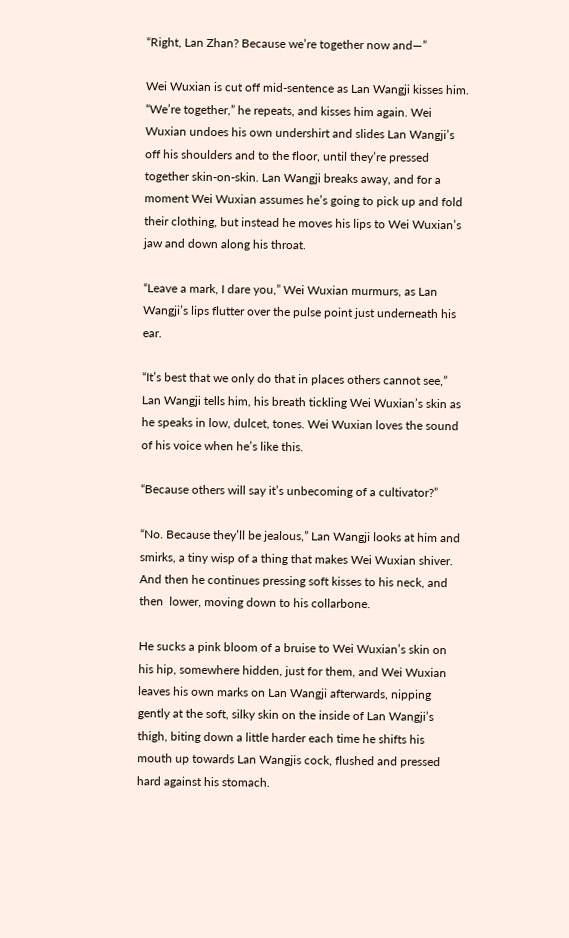“Right, Lan Zhan? Because we’re together now and—”

Wei Wuxian is cut off mid-sentence as Lan Wangji kisses him. “We’re together,” he repeats, and kisses him again. Wei Wuxian undoes his own undershirt and slides Lan Wangji’s off his shoulders and to the floor, until they’re pressed together skin-on-skin. Lan Wangji breaks away, and for a moment Wei Wuxian assumes he’s going to pick up and fold their clothing, but instead he moves his lips to Wei Wuxian’s jaw and down along his throat.

“Leave a mark, I dare you,” Wei Wuxian murmurs, as Lan Wangji’s lips flutter over the pulse point just underneath his ear.

“It’s best that we only do that in places others cannot see,” Lan Wangji tells him, his breath tickling Wei Wuxian’s skin as he speaks in low, dulcet, tones. Wei Wuxian loves the sound of his voice when he’s like this.

“Because others will say it’s unbecoming of a cultivator?”

“No. Because they’ll be jealous,” Lan Wangji looks at him and smirks, a tiny wisp of a thing that makes Wei Wuxian shiver. And then he continues pressing soft kisses to his neck, and then  lower, moving down to his collarbone.

He sucks a pink bloom of a bruise to Wei Wuxian’s skin on his hip, somewhere hidden, just for them, and Wei Wuxian leaves his own marks on Lan Wangji afterwards, nipping gently at the soft, silky skin on the inside of Lan Wangji’s thigh, biting down a little harder each time he shifts his mouth up towards Lan Wangjis cock, flushed and pressed hard against his stomach.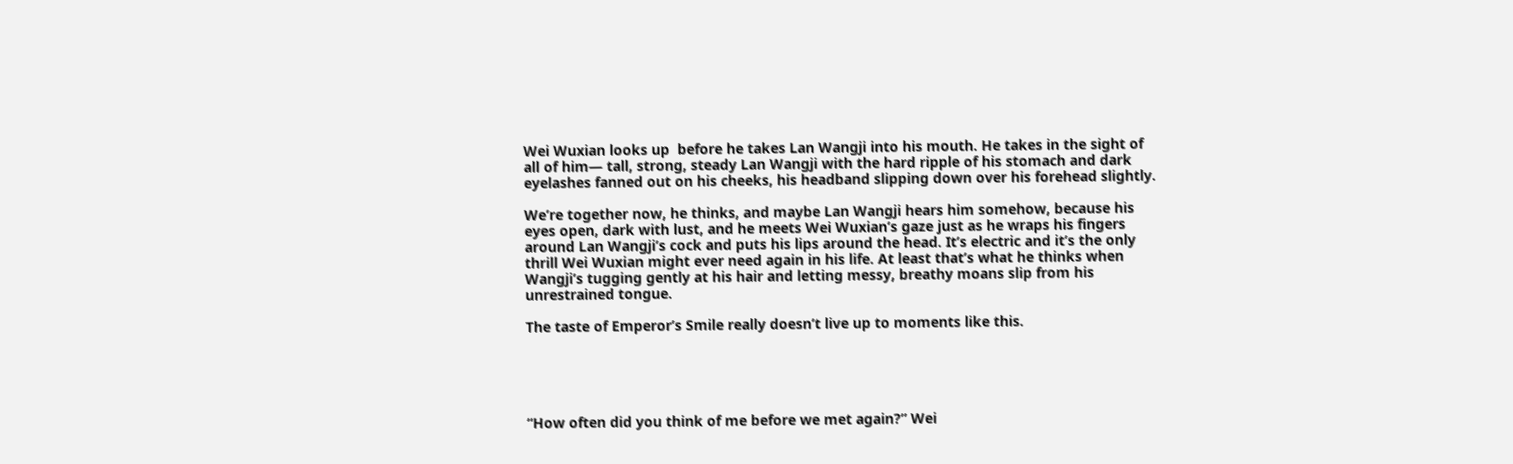Wei Wuxian looks up  before he takes Lan Wangji into his mouth. He takes in the sight of all of him— tall, strong, steady Lan Wangji with the hard ripple of his stomach and dark eyelashes fanned out on his cheeks, his headband slipping down over his forehead slightly.

We’re together now, he thinks, and maybe Lan Wangji hears him somehow, because his eyes open, dark with lust, and he meets Wei Wuxian’s gaze just as he wraps his fingers around Lan Wangji’s cock and puts his lips around the head. It’s electric and it’s the only thrill Wei Wuxian might ever need again in his life. At least that’s what he thinks when Wangji’s tugging gently at his hair and letting messy, breathy moans slip from his unrestrained tongue.

The taste of Emperor’s Smile really doesn’t live up to moments like this.





“How often did you think of me before we met again?” Wei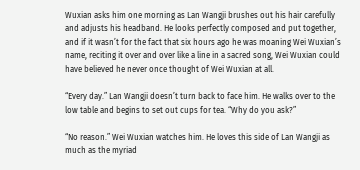Wuxian asks him one morning as Lan Wangji brushes out his hair carefully and adjusts his headband. He looks perfectly composed and put together, and if it wasn’t for the fact that six hours ago he was moaning Wei Wuxian’s name, reciting it over and over like a line in a sacred song, Wei Wuxian could have believed he never once thought of Wei Wuxian at all.

“Every day.” Lan Wangji doesn’t turn back to face him. He walks over to the low table and begins to set out cups for tea. “Why do you ask?”

“No reason.” Wei Wuxian watches him. He loves this side of Lan Wangji as much as the myriad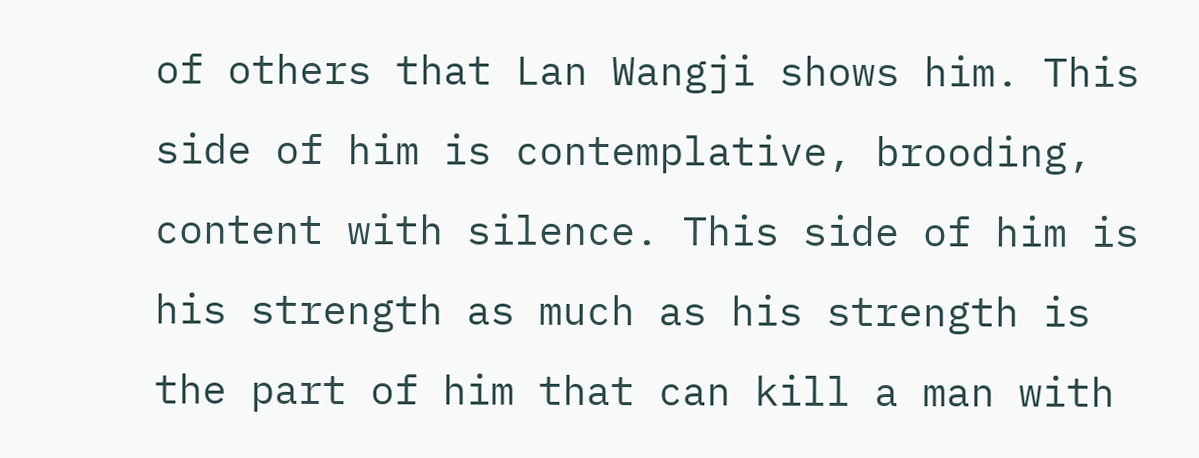of others that Lan Wangji shows him. This side of him is contemplative, brooding, content with silence. This side of him is his strength as much as his strength is the part of him that can kill a man with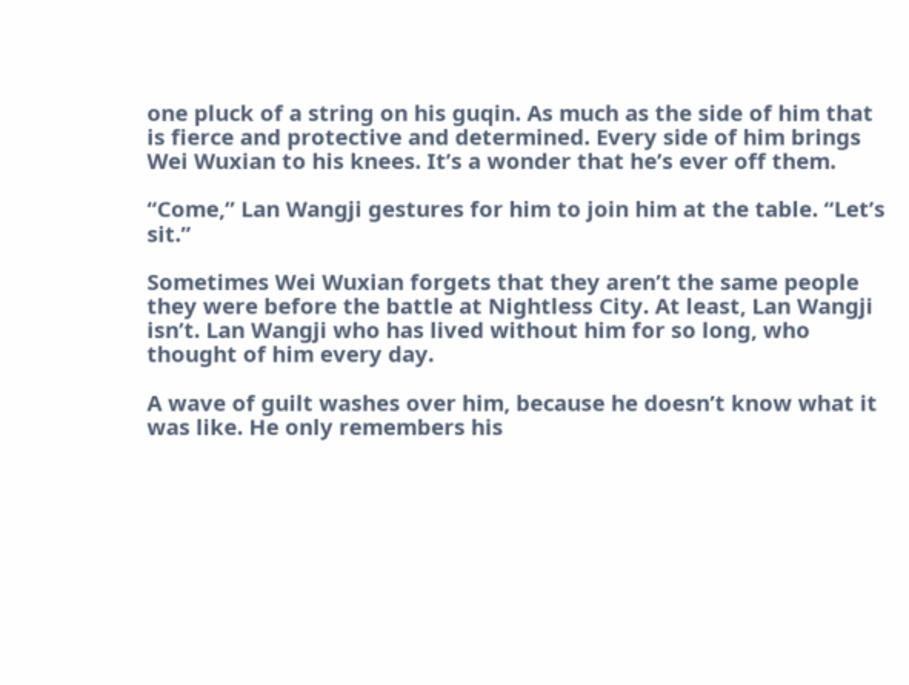one pluck of a string on his guqin. As much as the side of him that is fierce and protective and determined. Every side of him brings Wei Wuxian to his knees. It’s a wonder that he’s ever off them.

“Come,” Lan Wangji gestures for him to join him at the table. “Let’s sit.”

Sometimes Wei Wuxian forgets that they aren’t the same people they were before the battle at Nightless City. At least, Lan Wangji isn’t. Lan Wangji who has lived without him for so long, who thought of him every day.

A wave of guilt washes over him, because he doesn’t know what it was like. He only remembers his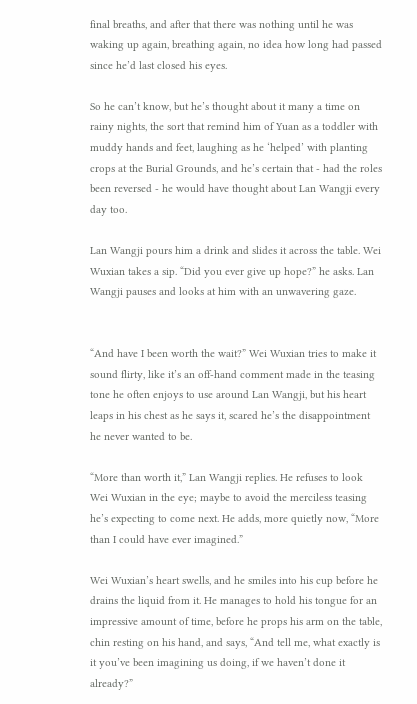final breaths, and after that there was nothing until he was waking up again, breathing again, no idea how long had passed since he’d last closed his eyes.

So he can’t know, but he’s thought about it many a time on rainy nights, the sort that remind him of Yuan as a toddler with muddy hands and feet, laughing as he ‘helped’ with planting crops at the Burial Grounds, and he’s certain that - had the roles been reversed - he would have thought about Lan Wangji every day too.

Lan Wangji pours him a drink and slides it across the table. Wei Wuxian takes a sip. “Did you ever give up hope?” he asks. Lan Wangji pauses and looks at him with an unwavering gaze.


“And have I been worth the wait?” Wei Wuxian tries to make it sound flirty, like it’s an off-hand comment made in the teasing tone he often enjoys to use around Lan Wangji, but his heart leaps in his chest as he says it, scared he’s the disappointment he never wanted to be.

“More than worth it,” Lan Wangji replies. He refuses to look Wei Wuxian in the eye; maybe to avoid the merciless teasing he’s expecting to come next. He adds, more quietly now, “More than I could have ever imagined.”

Wei Wuxian’s heart swells, and he smiles into his cup before he drains the liquid from it. He manages to hold his tongue for an impressive amount of time, before he props his arm on the table, chin resting on his hand, and says, “And tell me, what exactly is it you’ve been imagining us doing, if we haven’t done it already?”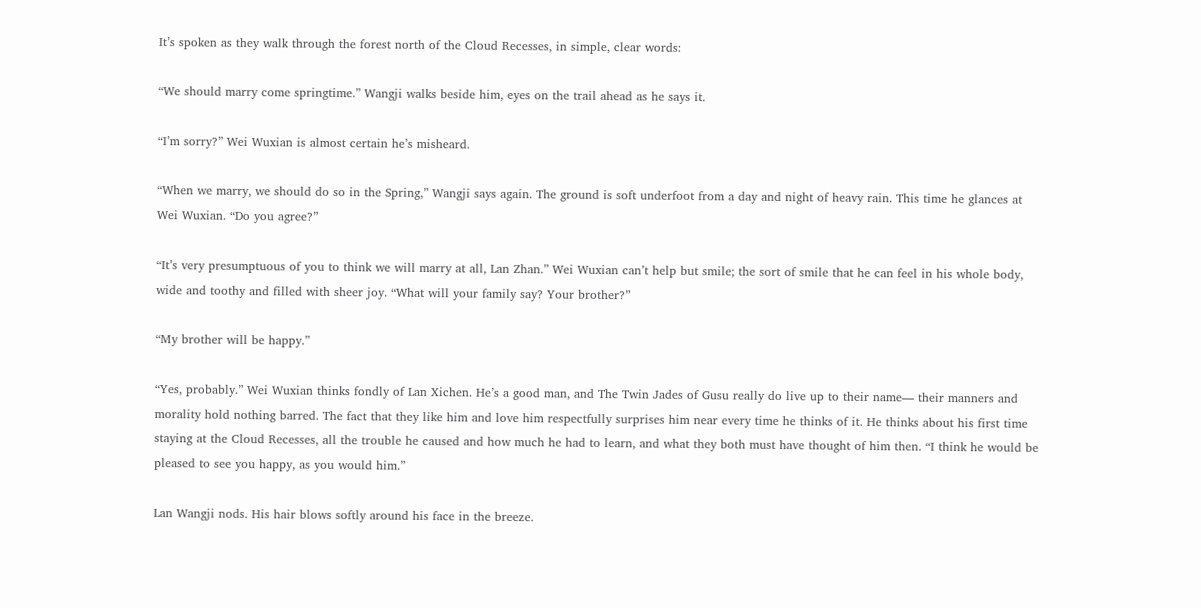It’s spoken as they walk through the forest north of the Cloud Recesses, in simple, clear words:

“We should marry come springtime.” Wangji walks beside him, eyes on the trail ahead as he says it.

“I’m sorry?” Wei Wuxian is almost certain he’s misheard.

“When we marry, we should do so in the Spring,” Wangji says again. The ground is soft underfoot from a day and night of heavy rain. This time he glances at Wei Wuxian. “Do you agree?”

“It’s very presumptuous of you to think we will marry at all, Lan Zhan.” Wei Wuxian can’t help but smile; the sort of smile that he can feel in his whole body, wide and toothy and filled with sheer joy. “What will your family say? Your brother?”

“My brother will be happy.”

“Yes, probably.” Wei Wuxian thinks fondly of Lan Xichen. He’s a good man, and The Twin Jades of Gusu really do live up to their name— their manners and morality hold nothing barred. The fact that they like him and love him respectfully surprises him near every time he thinks of it. He thinks about his first time staying at the Cloud Recesses, all the trouble he caused and how much he had to learn, and what they both must have thought of him then. “I think he would be pleased to see you happy, as you would him.”

Lan Wangji nods. His hair blows softly around his face in the breeze.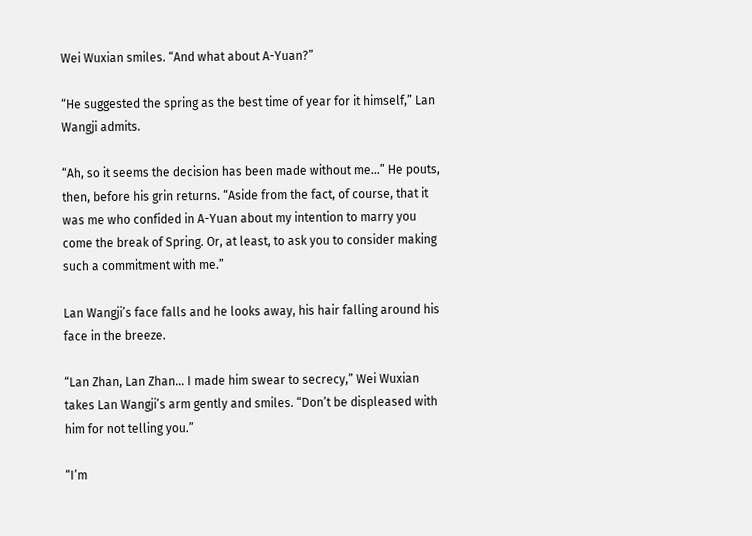Wei Wuxian smiles. “And what about A-Yuan?”

“He suggested the spring as the best time of year for it himself,” Lan Wangji admits.

“Ah, so it seems the decision has been made without me…” He pouts, then, before his grin returns. “Aside from the fact, of course, that it was me who confided in A-Yuan about my intention to marry you come the break of Spring. Or, at least, to ask you to consider making such a commitment with me.”

Lan Wangji’s face falls and he looks away, his hair falling around his face in the breeze.

“Lan Zhan, Lan Zhan… I made him swear to secrecy,” Wei Wuxian takes Lan Wangji’s arm gently and smiles. “Don’t be displeased with him for not telling you.”

“I’m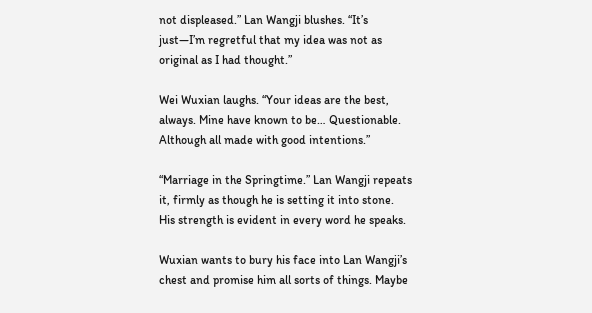not displeased.” Lan Wangji blushes. “It’s just—I’m regretful that my idea was not as original as I had thought.”

Wei Wuxian laughs. “Your ideas are the best, always. Mine have known to be… Questionable. Although all made with good intentions.”

“Marriage in the Springtime.” Lan Wangji repeats it, firmly as though he is setting it into stone. His strength is evident in every word he speaks.

Wuxian wants to bury his face into Lan Wangji’s chest and promise him all sorts of things. Maybe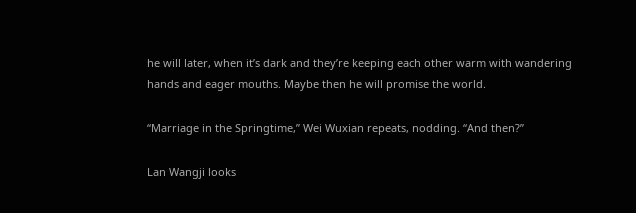he will later, when it’s dark and they’re keeping each other warm with wandering hands and eager mouths. Maybe then he will promise the world.

“Marriage in the Springtime,” Wei Wuxian repeats, nodding. “And then?”

Lan Wangji looks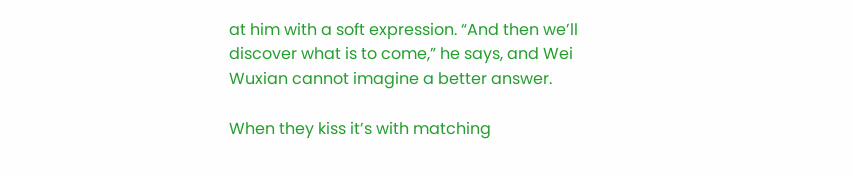at him with a soft expression. “And then we’ll discover what is to come,” he says, and Wei Wuxian cannot imagine a better answer.

When they kiss it’s with matching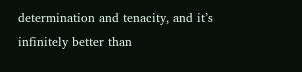determination and tenacity, and it’s infinitely better than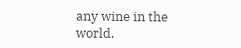any wine in the world.